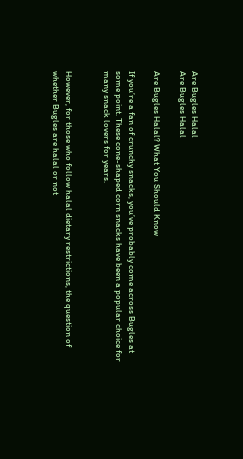Are Bugles Halal
Are Bugles Halal

Are Bugles Halal? What You Should Know

If you’re a fan of crunchy snacks, you’ve probably come across Bugles at some point. These cone-shaped corn snacks have been a popular choice for many snack lovers for years.


However, for those who follow halal dietary restrictions, the question of whether Bugles are halal or not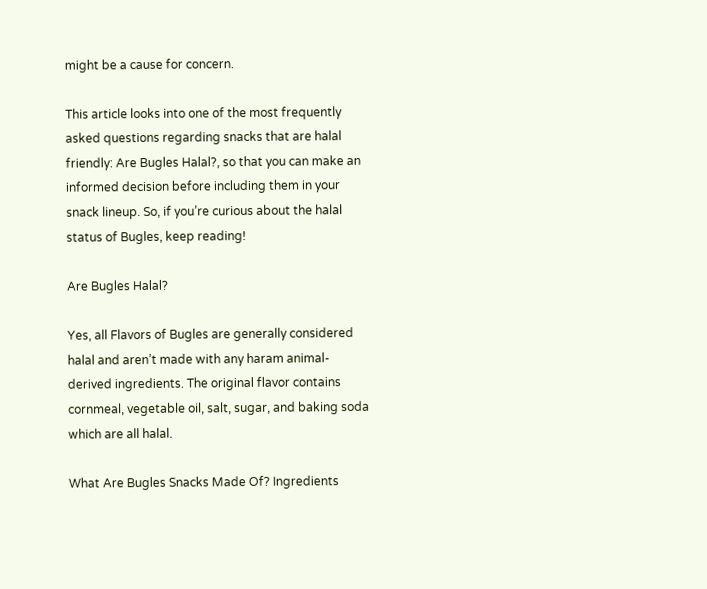might be a cause for concern.

This article looks into one of the most frequently asked questions regarding snacks that are halal friendly: Are Bugles Halal?, so that you can make an informed decision before including them in your snack lineup. So, if you’re curious about the halal status of Bugles, keep reading!

Are Bugles Halal?

Yes, all Flavors of Bugles are generally considered halal and aren’t made with any haram animal-derived ingredients. The original flavor contains cornmeal, vegetable oil, salt, sugar, and baking soda which are all halal.

What Are Bugles Snacks Made Of? Ingredients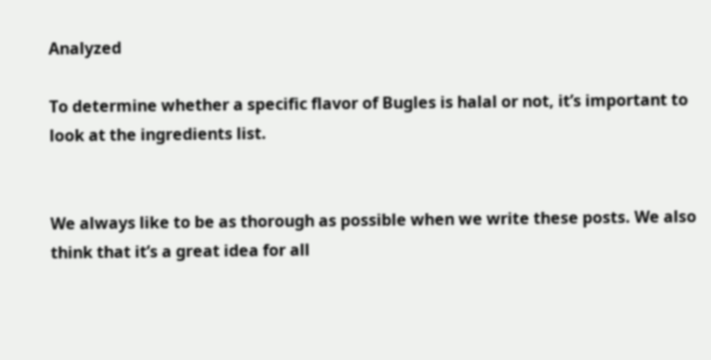Analyzed

To determine whether a specific flavor of Bugles is halal or not, it’s important to look at the ingredients list.


We always like to be as thorough as possible when we write these posts. We also think that it’s a great idea for all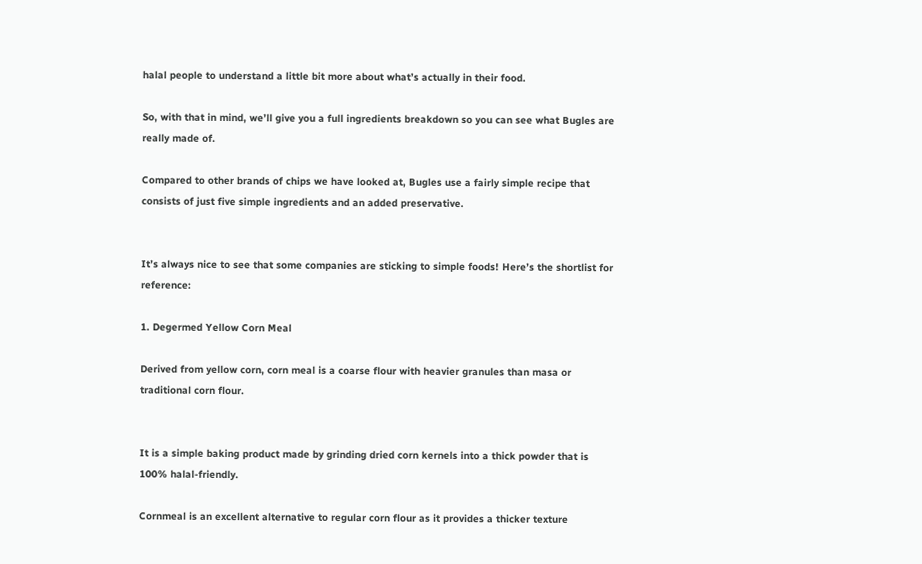halal people to understand a little bit more about what’s actually in their food.

So, with that in mind, we’ll give you a full ingredients breakdown so you can see what Bugles are really made of.

Compared to other brands of chips we have looked at, Bugles use a fairly simple recipe that consists of just five simple ingredients and an added preservative.


It’s always nice to see that some companies are sticking to simple foods! Here’s the shortlist for reference:

1. Degermed Yellow Corn Meal

Derived from yellow corn, corn meal is a coarse flour with heavier granules than masa or traditional corn flour.


It is a simple baking product made by grinding dried corn kernels into a thick powder that is 100% halal-friendly.

Cornmeal is an excellent alternative to regular corn flour as it provides a thicker texture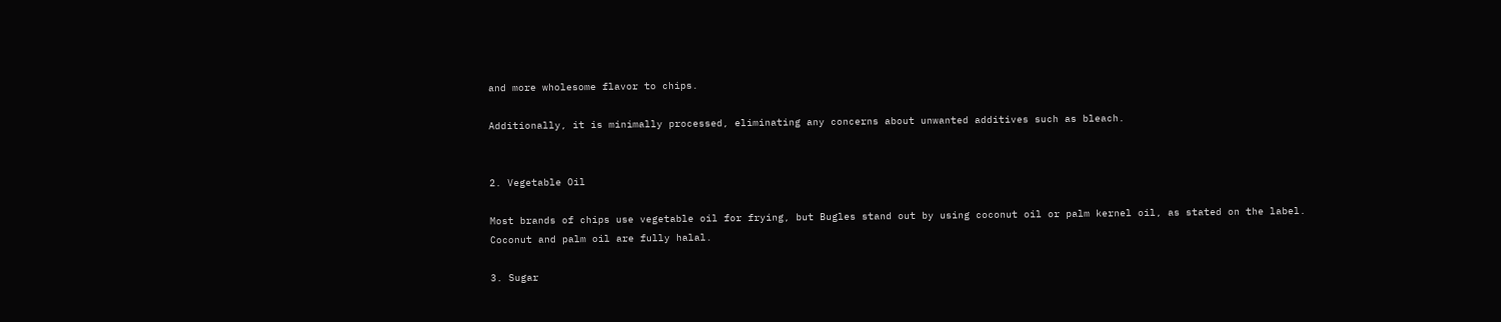and more wholesome flavor to chips.

Additionally, it is minimally processed, eliminating any concerns about unwanted additives such as bleach.


2. Vegetable Oil

Most brands of chips use vegetable oil for frying, but Bugles stand out by using coconut oil or palm kernel oil, as stated on the label. Coconut and palm oil are fully halal.

3. Sugar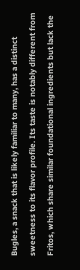Bugles, a snack that is likely familiar to many, has a distinct sweetness to its flavor profile. Its taste is notably different from Fritos, which share similar foundational ingredients but lack the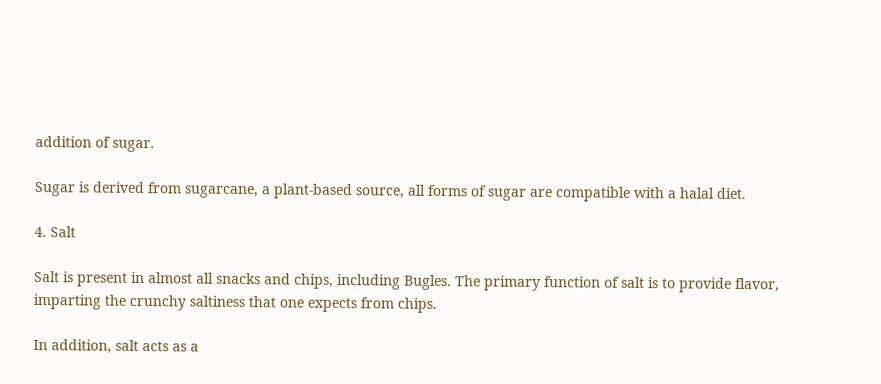addition of sugar.

Sugar is derived from sugarcane, a plant-based source, all forms of sugar are compatible with a halal diet.

4. Salt

Salt is present in almost all snacks and chips, including Bugles. The primary function of salt is to provide flavor, imparting the crunchy saltiness that one expects from chips.

In addition, salt acts as a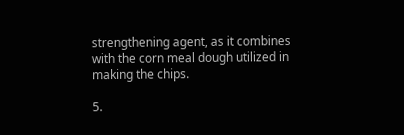strengthening agent, as it combines with the corn meal dough utilized in making the chips.

5.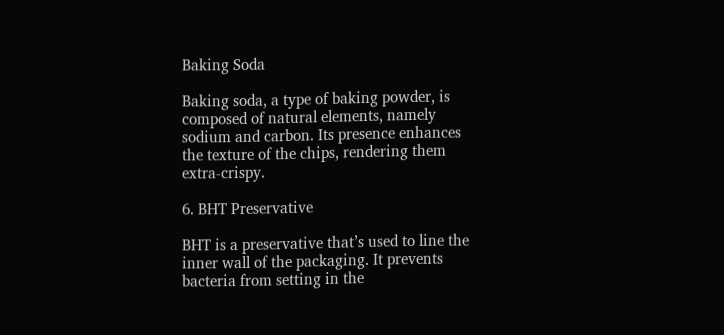Baking Soda

Baking soda, a type of baking powder, is composed of natural elements, namely sodium and carbon. Its presence enhances the texture of the chips, rendering them extra-crispy.

6. BHT Preservative

BHT is a preservative that’s used to line the inner wall of the packaging. It prevents bacteria from setting in the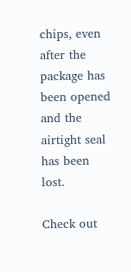chips, even after the package has been opened and the airtight seal has been lost.

Check out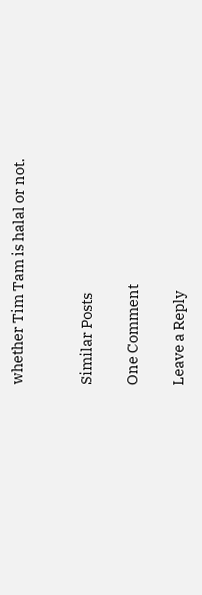whether Tim Tam is halal or not.


Similar Posts

One Comment

Leave a Reply